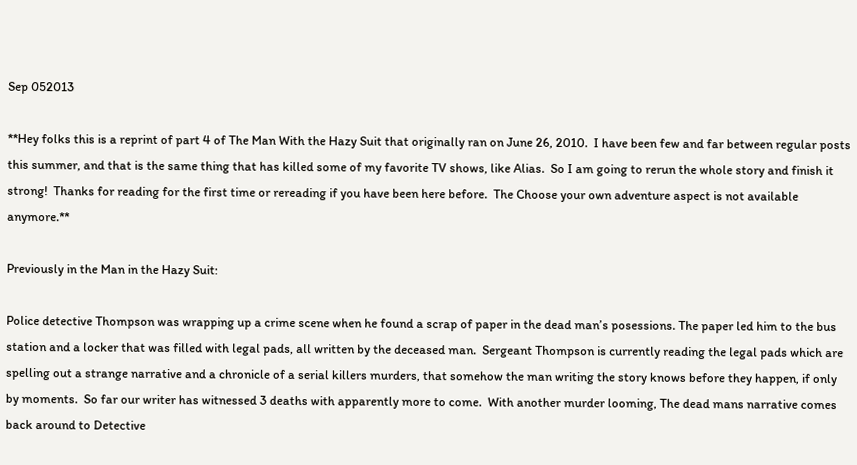Sep 052013

**Hey folks this is a reprint of part 4 of The Man With the Hazy Suit that originally ran on June 26, 2010.  I have been few and far between regular posts this summer, and that is the same thing that has killed some of my favorite TV shows, like Alias.  So I am going to rerun the whole story and finish it strong!  Thanks for reading for the first time or rereading if you have been here before.  The Choose your own adventure aspect is not available anymore.**

Previously in the Man in the Hazy Suit:

Police detective Thompson was wrapping up a crime scene when he found a scrap of paper in the dead man’s posessions. The paper led him to the bus station and a locker that was filled with legal pads, all written by the deceased man.  Sergeant Thompson is currently reading the legal pads which are spelling out a strange narrative and a chronicle of a serial killers murders, that somehow the man writing the story knows before they happen, if only by moments.  So far our writer has witnessed 3 deaths with apparently more to come.  With another murder looming, The dead mans narrative comes back around to Detective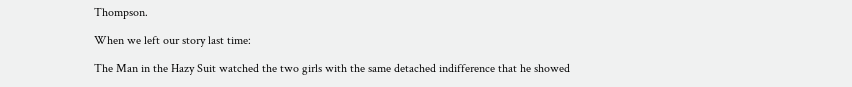Thompson.

When we left our story last time:

The Man in the Hazy Suit watched the two girls with the same detached indifference that he showed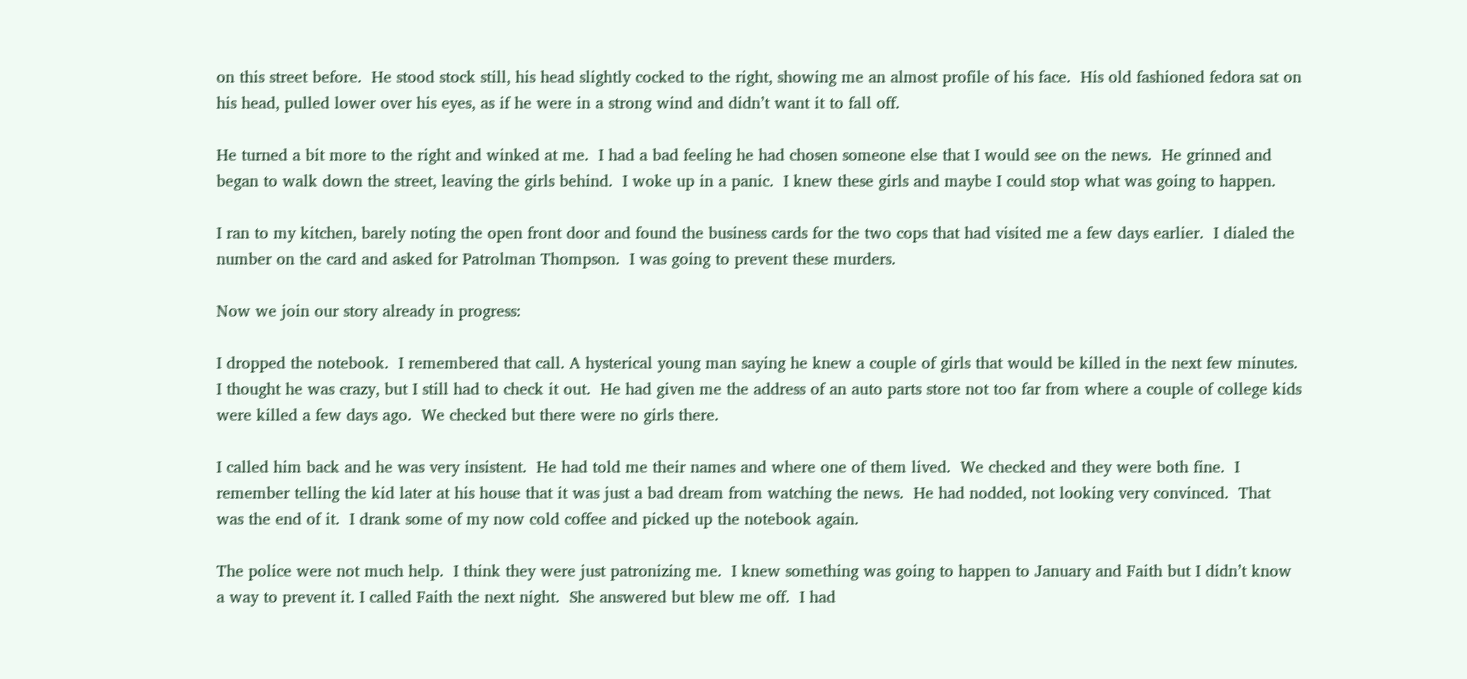on this street before.  He stood stock still, his head slightly cocked to the right, showing me an almost profile of his face.  His old fashioned fedora sat on his head, pulled lower over his eyes, as if he were in a strong wind and didn’t want it to fall off.

He turned a bit more to the right and winked at me.  I had a bad feeling he had chosen someone else that I would see on the news.  He grinned and began to walk down the street, leaving the girls behind.  I woke up in a panic.  I knew these girls and maybe I could stop what was going to happen.

I ran to my kitchen, barely noting the open front door and found the business cards for the two cops that had visited me a few days earlier.  I dialed the number on the card and asked for Patrolman Thompson.  I was going to prevent these murders.

Now we join our story already in progress:

I dropped the notebook.  I remembered that call. A hysterical young man saying he knew a couple of girls that would be killed in the next few minutes. I thought he was crazy, but I still had to check it out.  He had given me the address of an auto parts store not too far from where a couple of college kids were killed a few days ago.  We checked but there were no girls there.

I called him back and he was very insistent.  He had told me their names and where one of them lived.  We checked and they were both fine.  I remember telling the kid later at his house that it was just a bad dream from watching the news.  He had nodded, not looking very convinced.  That was the end of it.  I drank some of my now cold coffee and picked up the notebook again.

The police were not much help.  I think they were just patronizing me.  I knew something was going to happen to January and Faith but I didn’t know a way to prevent it. I called Faith the next night.  She answered but blew me off.  I had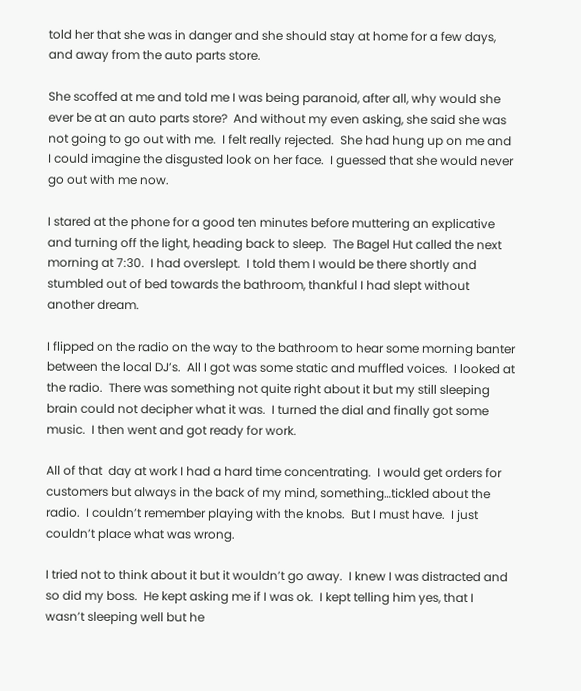told her that she was in danger and she should stay at home for a few days, and away from the auto parts store.

She scoffed at me and told me I was being paranoid, after all, why would she ever be at an auto parts store?  And without my even asking, she said she was not going to go out with me.  I felt really rejected.  She had hung up on me and I could imagine the disgusted look on her face.  I guessed that she would never go out with me now.

I stared at the phone for a good ten minutes before muttering an explicative and turning off the light, heading back to sleep.  The Bagel Hut called the next morning at 7:30.  I had overslept.  I told them I would be there shortly and stumbled out of bed towards the bathroom, thankful I had slept without another dream.

I flipped on the radio on the way to the bathroom to hear some morning banter between the local DJ’s.  All I got was some static and muffled voices.  I looked at the radio.  There was something not quite right about it but my still sleeping brain could not decipher what it was.  I turned the dial and finally got some music.  I then went and got ready for work.

All of that  day at work I had a hard time concentrating.  I would get orders for customers but always in the back of my mind, something…tickled about the radio.  I couldn’t remember playing with the knobs.  But I must have.  I just couldn’t place what was wrong.

I tried not to think about it but it wouldn’t go away.  I knew I was distracted and so did my boss.  He kept asking me if I was ok.  I kept telling him yes, that I wasn’t sleeping well but he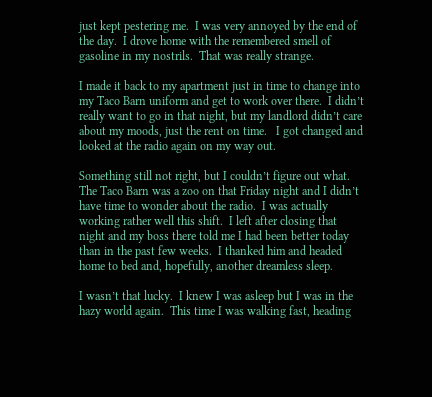just kept pestering me.  I was very annoyed by the end of the day.  I drove home with the remembered smell of gasoline in my nostrils.  That was really strange.

I made it back to my apartment just in time to change into my Taco Barn uniform and get to work over there.  I didn’t really want to go in that night, but my landlord didn’t care about my moods, just the rent on time.   I got changed and looked at the radio again on my way out.

Something still not right, but I couldn’t figure out what.  The Taco Barn was a zoo on that Friday night and I didn’t have time to wonder about the radio.  I was actually working rather well this shift.  I left after closing that night and my boss there told me I had been better today than in the past few weeks.  I thanked him and headed home to bed and, hopefully, another dreamless sleep.

I wasn’t that lucky.  I knew I was asleep but I was in the hazy world again.  This time I was walking fast, heading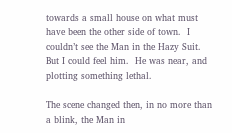towards a small house on what must have been the other side of town.  I couldn’t see the Man in the Hazy Suit.  But I could feel him.  He was near, and plotting something lethal.

The scene changed then, in no more than a blink, the Man in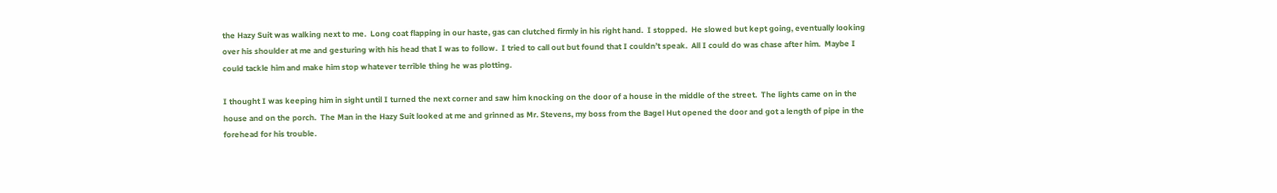the Hazy Suit was walking next to me.  Long coat flapping in our haste, gas can clutched firmly in his right hand.  I stopped.  He slowed but kept going, eventually looking over his shoulder at me and gesturing with his head that I was to follow.  I tried to call out but found that I couldn’t speak.  All I could do was chase after him.  Maybe I could tackle him and make him stop whatever terrible thing he was plotting.

I thought I was keeping him in sight until I turned the next corner and saw him knocking on the door of a house in the middle of the street.  The lights came on in the house and on the porch.  The Man in the Hazy Suit looked at me and grinned as Mr. Stevens, my boss from the Bagel Hut opened the door and got a length of pipe in the forehead for his trouble.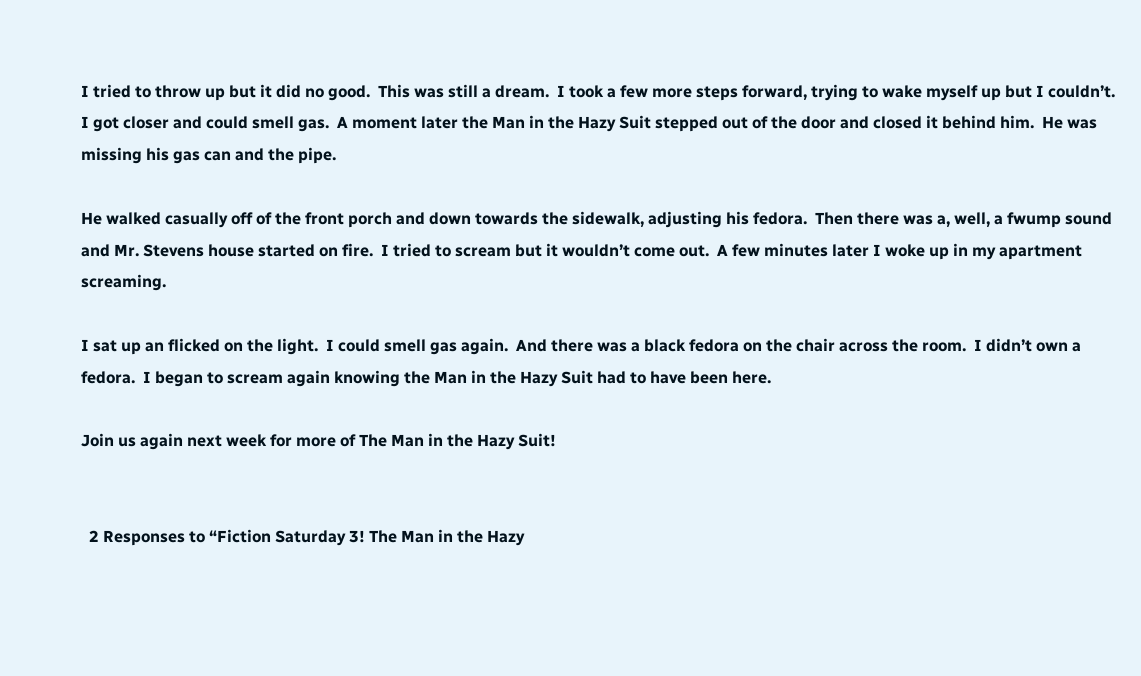I tried to throw up but it did no good.  This was still a dream.  I took a few more steps forward, trying to wake myself up but I couldn’t.  I got closer and could smell gas.  A moment later the Man in the Hazy Suit stepped out of the door and closed it behind him.  He was missing his gas can and the pipe.

He walked casually off of the front porch and down towards the sidewalk, adjusting his fedora.  Then there was a, well, a fwump sound and Mr. Stevens house started on fire.  I tried to scream but it wouldn’t come out.  A few minutes later I woke up in my apartment screaming.

I sat up an flicked on the light.  I could smell gas again.  And there was a black fedora on the chair across the room.  I didn’t own a fedora.  I began to scream again knowing the Man in the Hazy Suit had to have been here.

Join us again next week for more of The Man in the Hazy Suit!


  2 Responses to “Fiction Saturday 3! The Man in the Hazy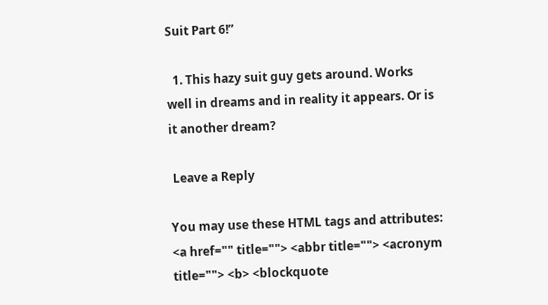Suit Part 6!”

  1. This hazy suit guy gets around. Works well in dreams and in reality it appears. Or is it another dream?

 Leave a Reply

You may use these HTML tags and attributes: <a href="" title=""> <abbr title=""> <acronym title=""> <b> <blockquote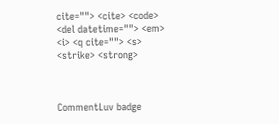cite=""> <cite> <code> <del datetime=""> <em> <i> <q cite=""> <s> <strike> <strong>



CommentLuv badge